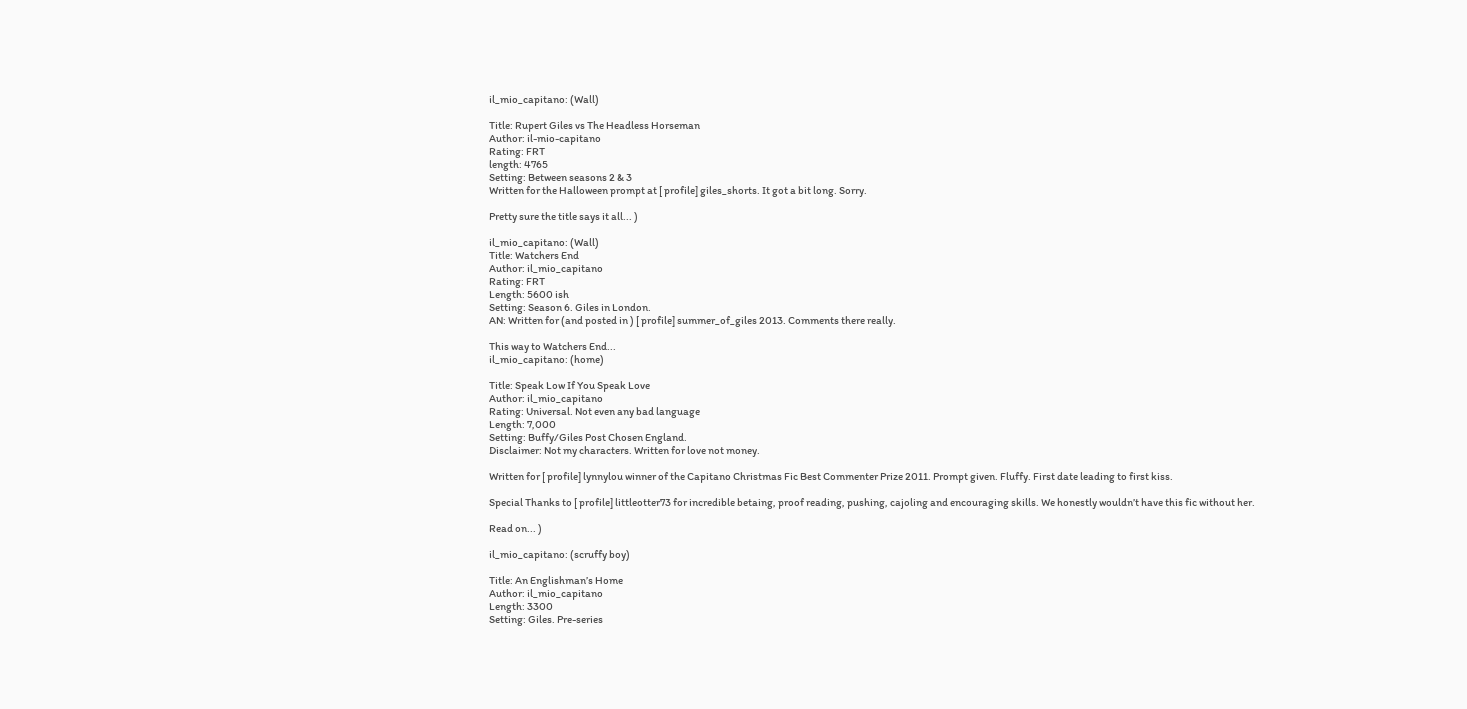il_mio_capitano: (Wall)

Title: Rupert Giles vs The Headless Horseman
Author: il-mio-capitano
Rating: FRT
length: 4765
Setting: Between seasons 2 & 3
Written for the Halloween prompt at [ profile] giles_shorts. It got a bit long. Sorry.

Pretty sure the title says it all... )

il_mio_capitano: (Wall)
Title: Watchers End
Author: il_mio_capitano
Rating: FRT
Length: 5600 ish
Setting: Season 6. Giles in London.
AN: Written for (and posted in ) [ profile] summer_of_giles 2013. Comments there really.

This way to Watchers End...
il_mio_capitano: (home)

Title: Speak Low If You Speak Love
Author: il_mio_capitano
Rating: Universal. Not even any bad language
Length: 7,000
Setting: Buffy/Giles Post Chosen England.
Disclaimer: Not my characters. Written for love not money.

Written for [ profile] lynnylou winner of the Capitano Christmas Fic Best Commenter Prize 2011. Prompt given. Fluffy. First date leading to first kiss.

Special Thanks to [ profile] littleotter73 for incredible betaing, proof reading, pushing, cajoling and encouraging skills. We honestly wouldn’t have this fic without her.

Read on... )

il_mio_capitano: (scruffy boy)

Title: An Englishman’s Home
Author: il_mio_capitano
Length: 3300
Setting: Giles. Pre-series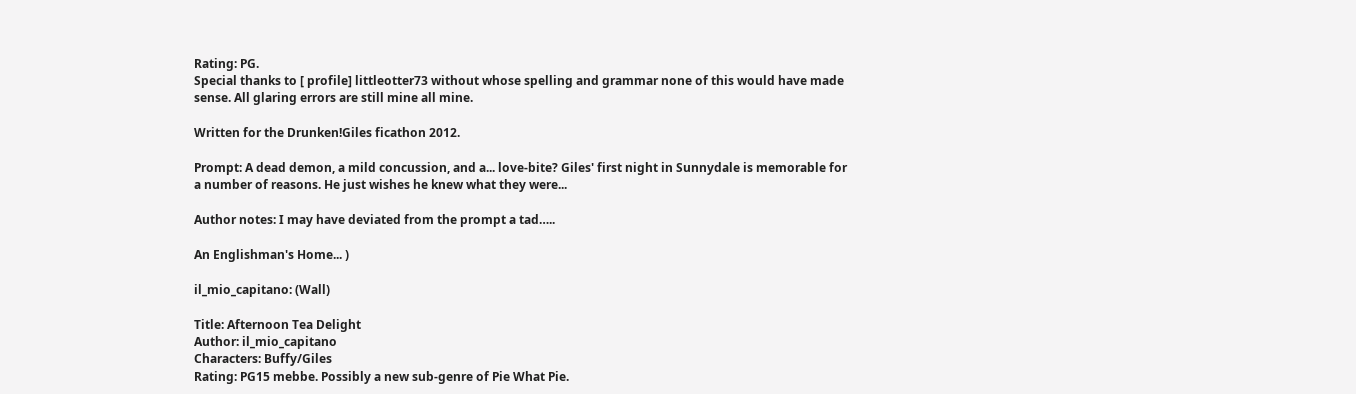Rating: PG.
Special thanks to [ profile] littleotter73 without whose spelling and grammar none of this would have made sense. All glaring errors are still mine all mine.

Written for the Drunken!Giles ficathon 2012.

Prompt: A dead demon, a mild concussion, and a... love-bite? Giles' first night in Sunnydale is memorable for a number of reasons. He just wishes he knew what they were...

Author notes: I may have deviated from the prompt a tad…..

An Englishman's Home... )

il_mio_capitano: (Wall)

Title: Afternoon Tea Delight
Author: il_mio_capitano
Characters: Buffy/Giles
Rating: PG15 mebbe. Possibly a new sub-genre of Pie What Pie.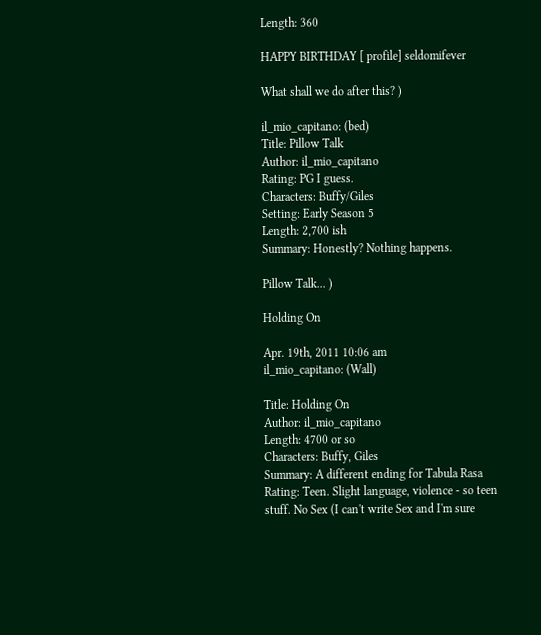Length: 360

HAPPY BIRTHDAY [ profile] seldomifever

What shall we do after this? )

il_mio_capitano: (bed)
Title: Pillow Talk
Author: il_mio_capitano
Rating: PG I guess.
Characters: Buffy/Giles
Setting: Early Season 5
Length: 2,700 ish
Summary: Honestly? Nothing happens.

Pillow Talk... )

Holding On

Apr. 19th, 2011 10:06 am
il_mio_capitano: (Wall)

Title: Holding On
Author: il_mio_capitano
Length: 4700 or so
Characters: Buffy, Giles
Summary: A different ending for Tabula Rasa
Rating: Teen. Slight language, violence - so teen stuff. No Sex (I can't write Sex and I'm sure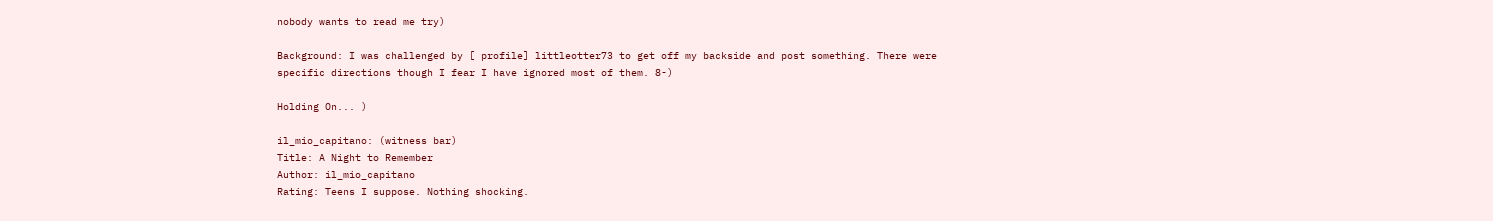nobody wants to read me try)

Background: I was challenged by [ profile] littleotter73 to get off my backside and post something. There were specific directions though I fear I have ignored most of them. 8-)

Holding On... )

il_mio_capitano: (witness bar)
Title: A Night to Remember
Author: il_mio_capitano
Rating: Teens I suppose. Nothing shocking.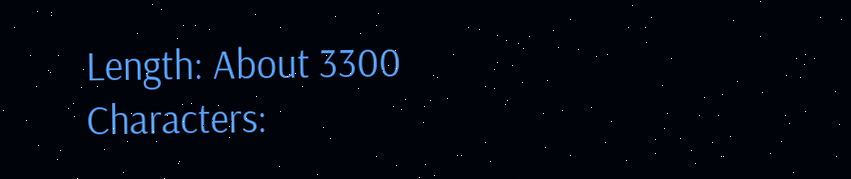Length: About 3300
Characters: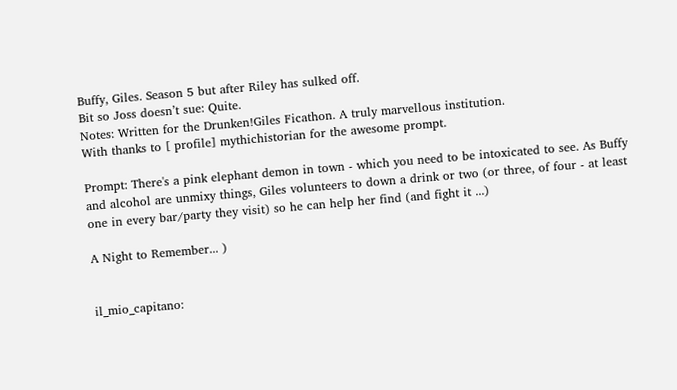Buffy, Giles. Season 5 but after Riley has sulked off.
Bit so Joss doesn’t sue: Quite.
Notes: Written for the Drunken!Giles Ficathon. A truly marvellous institution.
With thanks to [ profile] mythichistorian for the awesome prompt.

Prompt: There's a pink elephant demon in town - which you need to be intoxicated to see. As Buffy and alcohol are unmixy things, Giles volunteers to down a drink or two (or three, of four - at least one in every bar/party they visit) so he can help her find (and fight it ...)

A Night to Remember... )


il_mio_capitano: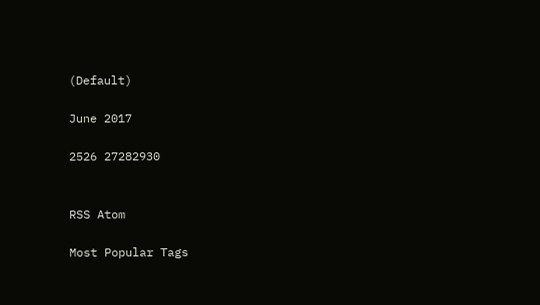(Default)

June 2017

2526 27282930


RSS Atom

Most Popular Tags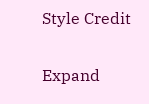Style Credit

Expand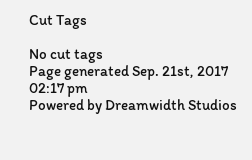Cut Tags

No cut tags
Page generated Sep. 21st, 2017 02:17 pm
Powered by Dreamwidth Studios